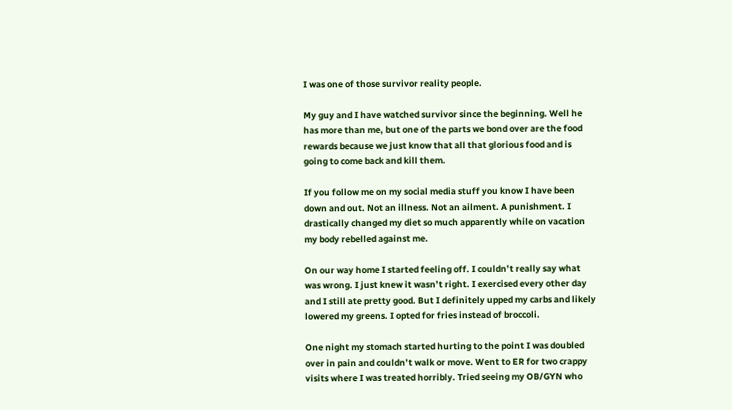I was one of those survivor reality people.

My guy and I have watched survivor since the beginning. Well he has more than me, but one of the parts we bond over are the food rewards because we just know that all that glorious food and is going to come back and kill them.

If you follow me on my social media stuff you know I have been down and out. Not an illness. Not an ailment. A punishment. I drastically changed my diet so much apparently while on vacation my body rebelled against me.

On our way home I started feeling off. I couldn’t really say what was wrong. I just knew it wasn’t right. I exercised every other day and I still ate pretty good. But I definitely upped my carbs and likely lowered my greens. I opted for fries instead of broccoli.

One night my stomach started hurting to the point I was doubled over in pain and couldn’t walk or move. Went to ER for two crappy visits where I was treated horribly. Tried seeing my OB/GYN who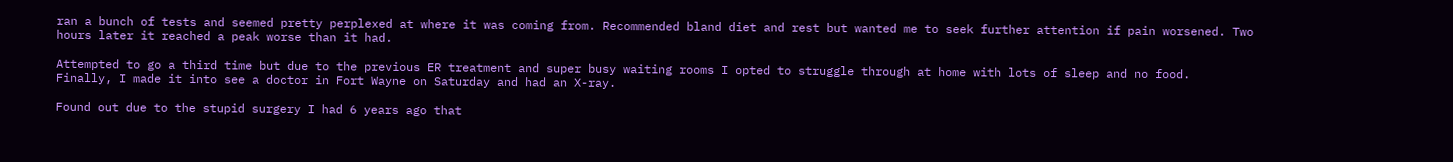ran a bunch of tests and seemed pretty perplexed at where it was coming from. Recommended bland diet and rest but wanted me to seek further attention if pain worsened. Two hours later it reached a peak worse than it had.

Attempted to go a third time but due to the previous ER treatment and super busy waiting rooms I opted to struggle through at home with lots of sleep and no food.  Finally, I made it into see a doctor in Fort Wayne on Saturday and had an X-ray.

Found out due to the stupid surgery I had 6 years ago that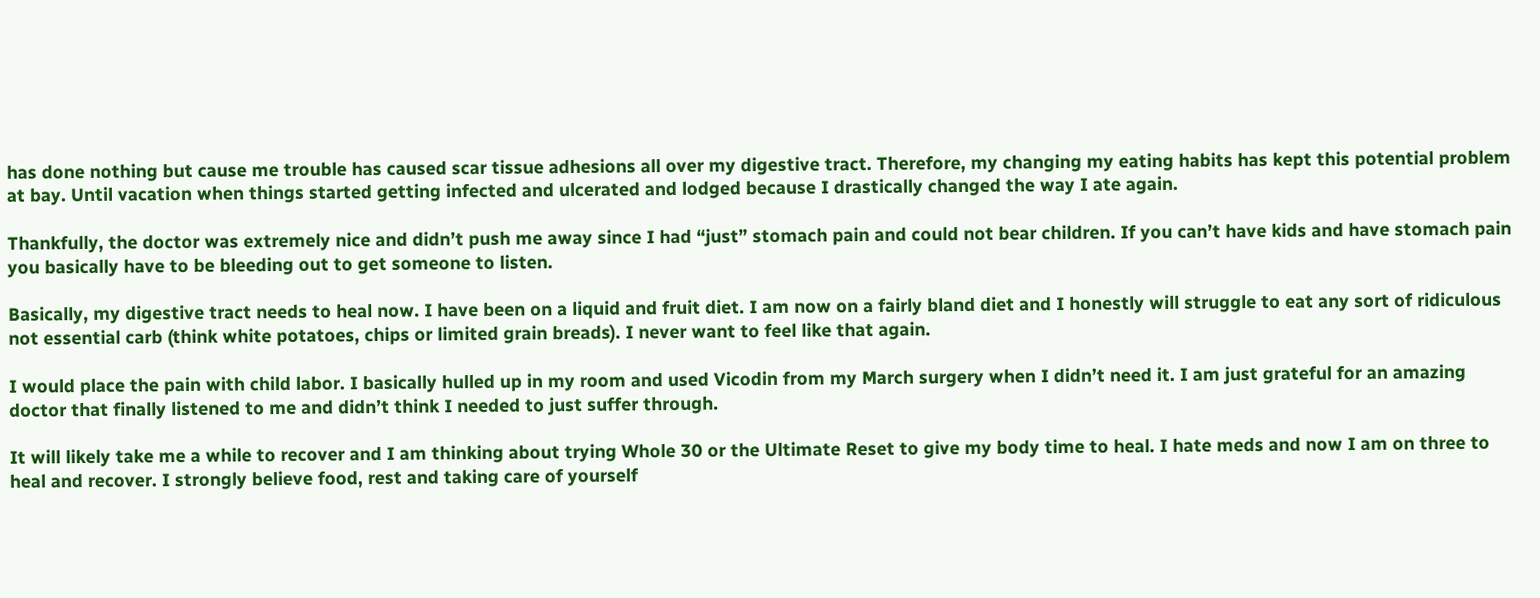has done nothing but cause me trouble has caused scar tissue adhesions all over my digestive tract. Therefore, my changing my eating habits has kept this potential problem at bay. Until vacation when things started getting infected and ulcerated and lodged because I drastically changed the way I ate again.

Thankfully, the doctor was extremely nice and didn’t push me away since I had “just” stomach pain and could not bear children. If you can’t have kids and have stomach pain you basically have to be bleeding out to get someone to listen.

Basically, my digestive tract needs to heal now. I have been on a liquid and fruit diet. I am now on a fairly bland diet and I honestly will struggle to eat any sort of ridiculous not essential carb (think white potatoes, chips or limited grain breads). I never want to feel like that again.

I would place the pain with child labor. I basically hulled up in my room and used Vicodin from my March surgery when I didn’t need it. I am just grateful for an amazing doctor that finally listened to me and didn’t think I needed to just suffer through.

It will likely take me a while to recover and I am thinking about trying Whole 30 or the Ultimate Reset to give my body time to heal. I hate meds and now I am on three to heal and recover. I strongly believe food, rest and taking care of yourself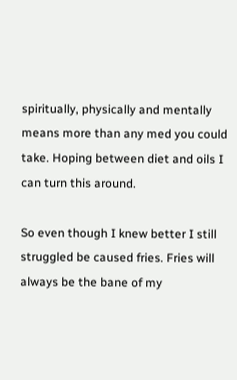spiritually, physically and mentally means more than any med you could take. Hoping between diet and oils I can turn this around.

So even though I knew better I still struggled be caused fries. Fries will always be the bane of my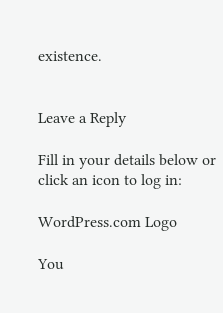existence.


Leave a Reply

Fill in your details below or click an icon to log in:

WordPress.com Logo

You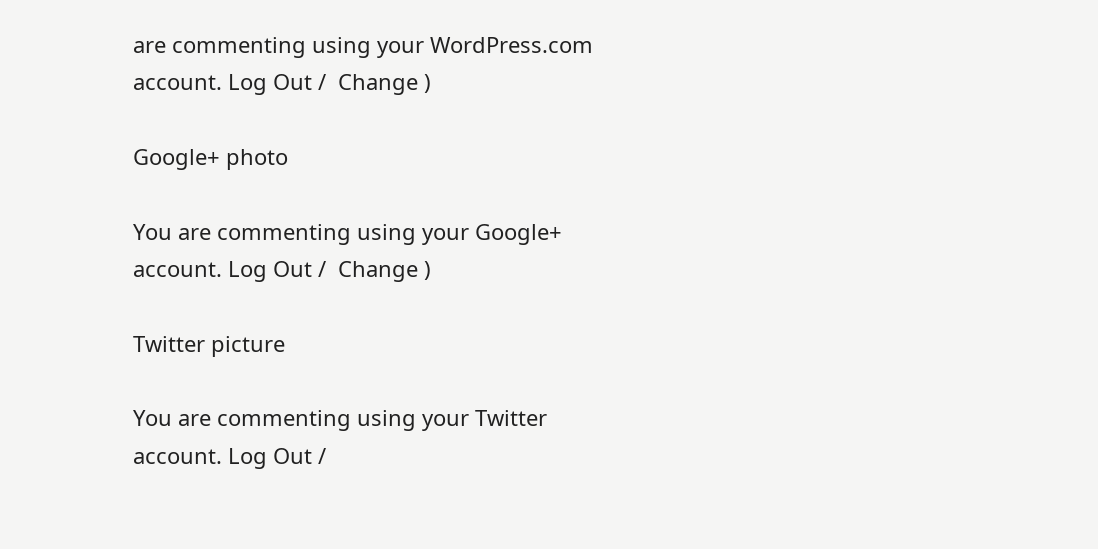are commenting using your WordPress.com account. Log Out /  Change )

Google+ photo

You are commenting using your Google+ account. Log Out /  Change )

Twitter picture

You are commenting using your Twitter account. Log Out /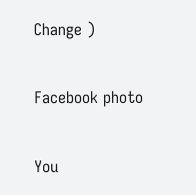Change )

Facebook photo

You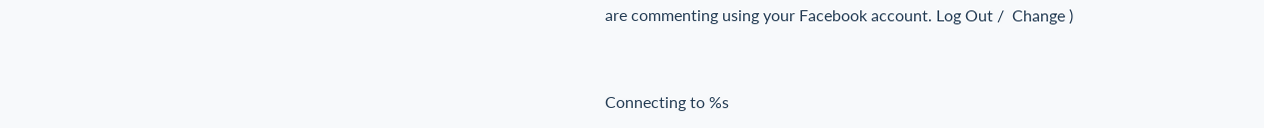are commenting using your Facebook account. Log Out /  Change )


Connecting to %s